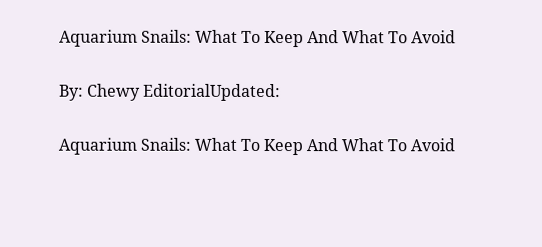Aquarium Snails: What To Keep And What To Avoid

By: Chewy EditorialUpdated:

Aquarium Snails: What To Keep And What To Avoid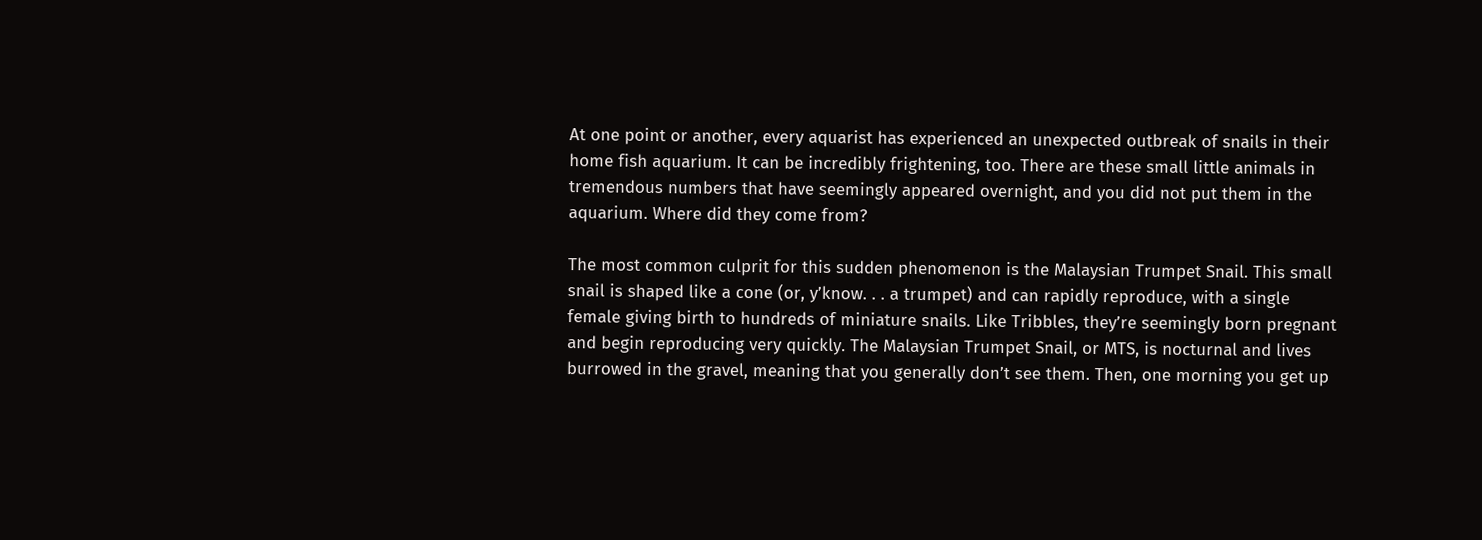At one point or another, every aquarist has experienced an unexpected outbreak of snails in their home fish aquarium. It can be incredibly frightening, too. There are these small little animals in tremendous numbers that have seemingly appeared overnight, and you did not put them in the aquarium. Where did they come from?

The most common culprit for this sudden phenomenon is the Malaysian Trumpet Snail. This small snail is shaped like a cone (or, y’know. . . a trumpet) and can rapidly reproduce, with a single female giving birth to hundreds of miniature snails. Like Tribbles, they’re seemingly born pregnant and begin reproducing very quickly. The Malaysian Trumpet Snail, or MTS, is nocturnal and lives burrowed in the gravel, meaning that you generally don’t see them. Then, one morning you get up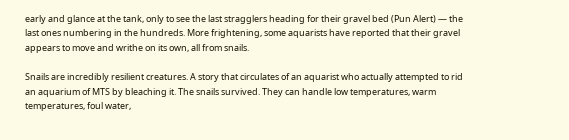early and glance at the tank, only to see the last stragglers heading for their gravel bed (Pun Alert) — the last ones numbering in the hundreds. More frightening, some aquarists have reported that their gravel appears to move and writhe on its own, all from snails.

Snails are incredibly resilient creatures. A story that circulates of an aquarist who actually attempted to rid an aquarium of MTS by bleaching it. The snails survived. They can handle low temperatures, warm temperatures, foul water,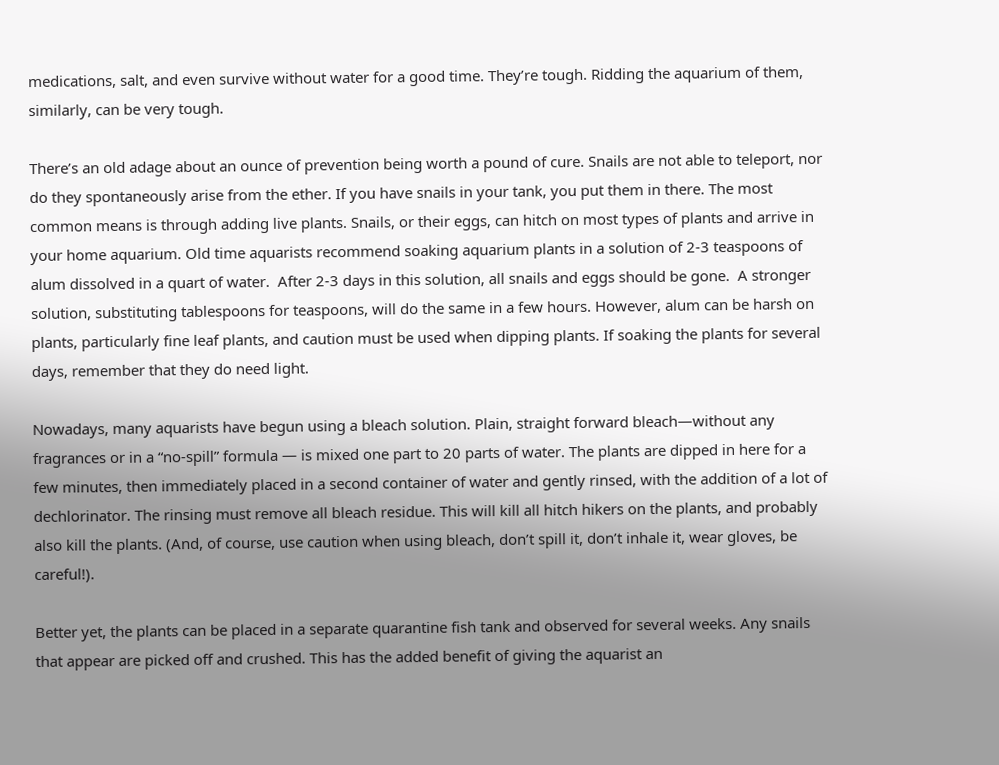medications, salt, and even survive without water for a good time. They’re tough. Ridding the aquarium of them, similarly, can be very tough.

There’s an old adage about an ounce of prevention being worth a pound of cure. Snails are not able to teleport, nor do they spontaneously arise from the ether. If you have snails in your tank, you put them in there. The most common means is through adding live plants. Snails, or their eggs, can hitch on most types of plants and arrive in your home aquarium. Old time aquarists recommend soaking aquarium plants in a solution of 2-3 teaspoons of alum dissolved in a quart of water.  After 2-3 days in this solution, all snails and eggs should be gone.  A stronger solution, substituting tablespoons for teaspoons, will do the same in a few hours. However, alum can be harsh on plants, particularly fine leaf plants, and caution must be used when dipping plants. If soaking the plants for several days, remember that they do need light.

Nowadays, many aquarists have begun using a bleach solution. Plain, straight forward bleach—without any fragrances or in a “no-spill” formula — is mixed one part to 20 parts of water. The plants are dipped in here for a few minutes, then immediately placed in a second container of water and gently rinsed, with the addition of a lot of dechlorinator. The rinsing must remove all bleach residue. This will kill all hitch hikers on the plants, and probably also kill the plants. (And, of course, use caution when using bleach, don’t spill it, don’t inhale it, wear gloves, be careful!).

Better yet, the plants can be placed in a separate quarantine fish tank and observed for several weeks. Any snails that appear are picked off and crushed. This has the added benefit of giving the aquarist an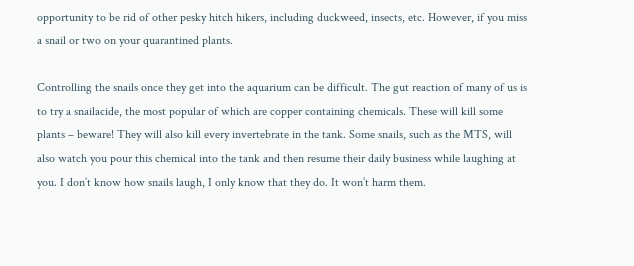opportunity to be rid of other pesky hitch hikers, including duckweed, insects, etc. However, if you miss a snail or two on your quarantined plants.

Controlling the snails once they get into the aquarium can be difficult. The gut reaction of many of us is to try a snailacide, the most popular of which are copper containing chemicals. These will kill some plants – beware! They will also kill every invertebrate in the tank. Some snails, such as the MTS, will also watch you pour this chemical into the tank and then resume their daily business while laughing at you. I don’t know how snails laugh, I only know that they do. It won’t harm them.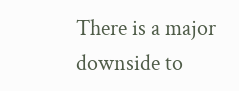There is a major downside to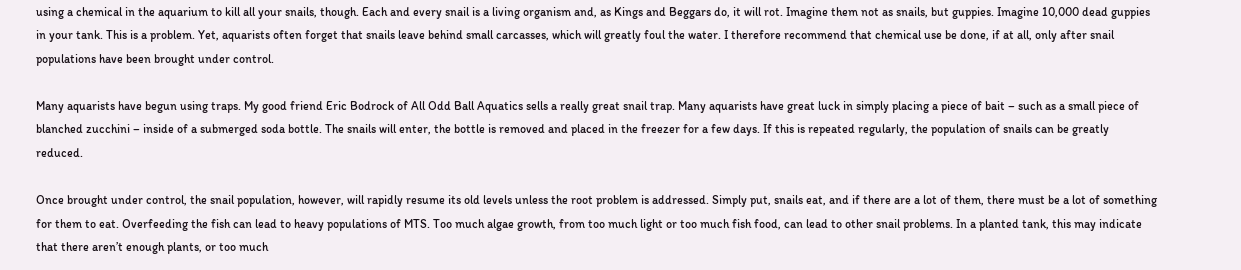using a chemical in the aquarium to kill all your snails, though. Each and every snail is a living organism and, as Kings and Beggars do, it will rot. Imagine them not as snails, but guppies. Imagine 10,000 dead guppies in your tank. This is a problem. Yet, aquarists often forget that snails leave behind small carcasses, which will greatly foul the water. I therefore recommend that chemical use be done, if at all, only after snail populations have been brought under control.

Many aquarists have begun using traps. My good friend Eric Bodrock of All Odd Ball Aquatics sells a really great snail trap. Many aquarists have great luck in simply placing a piece of bait – such as a small piece of blanched zucchini – inside of a submerged soda bottle. The snails will enter, the bottle is removed and placed in the freezer for a few days. If this is repeated regularly, the population of snails can be greatly reduced.

Once brought under control, the snail population, however, will rapidly resume its old levels unless the root problem is addressed. Simply put, snails eat, and if there are a lot of them, there must be a lot of something for them to eat. Overfeeding the fish can lead to heavy populations of MTS. Too much algae growth, from too much light or too much fish food, can lead to other snail problems. In a planted tank, this may indicate that there aren’t enough plants, or too much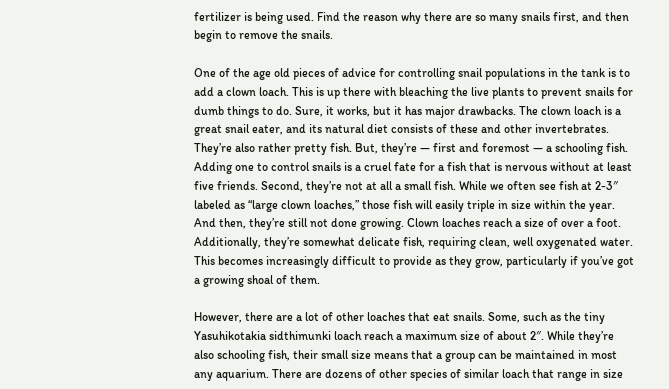fertilizer is being used. Find the reason why there are so many snails first, and then begin to remove the snails.

One of the age old pieces of advice for controlling snail populations in the tank is to add a clown loach. This is up there with bleaching the live plants to prevent snails for dumb things to do. Sure, it works, but it has major drawbacks. The clown loach is a great snail eater, and its natural diet consists of these and other invertebrates. They’re also rather pretty fish. But, they’re — first and foremost — a schooling fish. Adding one to control snails is a cruel fate for a fish that is nervous without at least five friends. Second, they’re not at all a small fish. While we often see fish at 2-3″ labeled as “large clown loaches,” those fish will easily triple in size within the year. And then, they’re still not done growing. Clown loaches reach a size of over a foot. Additionally, they’re somewhat delicate fish, requiring clean, well oxygenated water. This becomes increasingly difficult to provide as they grow, particularly if you’ve got a growing shoal of them.

However, there are a lot of other loaches that eat snails. Some, such as the tiny Yasuhikotakia sidthimunki loach reach a maximum size of about 2″. While they’re also schooling fish, their small size means that a group can be maintained in most any aquarium. There are dozens of other species of similar loach that range in size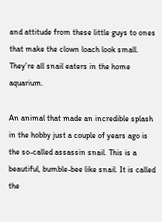and attitude from these little guys to ones that make the clown loach look small. They’re all snail eaters in the home aquarium.

An animal that made an incredible splash in the hobby just a couple of years ago is the so-called assassin snail. This is a beautiful, bumble-bee like snail. It is called the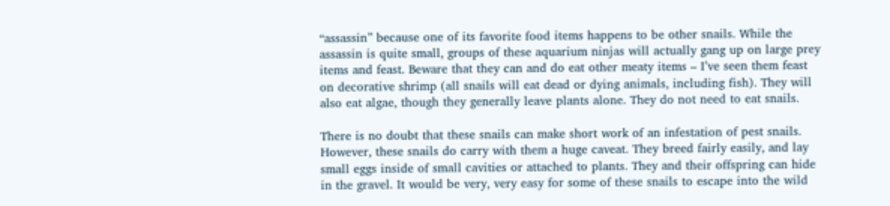“assassin” because one of its favorite food items happens to be other snails. While the assassin is quite small, groups of these aquarium ninjas will actually gang up on large prey items and feast. Beware that they can and do eat other meaty items – I’ve seen them feast on decorative shrimp (all snails will eat dead or dying animals, including fish). They will also eat algae, though they generally leave plants alone. They do not need to eat snails.

There is no doubt that these snails can make short work of an infestation of pest snails. However, these snails do carry with them a huge caveat. They breed fairly easily, and lay small eggs inside of small cavities or attached to plants. They and their offspring can hide in the gravel. It would be very, very easy for some of these snails to escape into the wild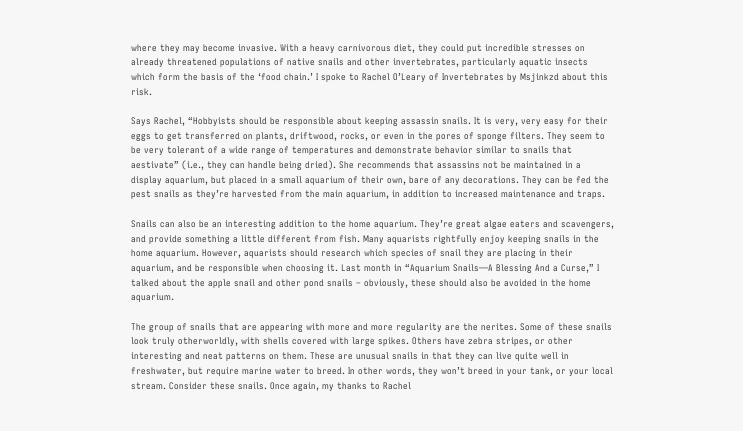where they may become invasive. With a heavy carnivorous diet, they could put incredible stresses on already threatened populations of native snails and other invertebrates, particularly aquatic insects which form the basis of the ‘food chain.’ I spoke to Rachel O’Leary of Invertebrates by Msjinkzd about this risk.

Says Rachel, “Hobbyists should be responsible about keeping assassin snails. It is very, very easy for their eggs to get transferred on plants, driftwood, rocks, or even in the pores of sponge filters. They seem to be very tolerant of a wide range of temperatures and demonstrate behavior similar to snails that aestivate” (i.e., they can handle being dried). She recommends that assassins not be maintained in a display aquarium, but placed in a small aquarium of their own, bare of any decorations. They can be fed the pest snails as they’re harvested from the main aquarium, in addition to increased maintenance and traps.

Snails can also be an interesting addition to the home aquarium. They’re great algae eaters and scavengers, and provide something a little different from fish. Many aquarists rightfully enjoy keeping snails in the home aquarium. However, aquarists should research which species of snail they are placing in their aquarium, and be responsible when choosing it. Last month in “Aquarium Snails—A Blessing And a Curse,” I talked about the apple snail and other pond snails – obviously, these should also be avoided in the home aquarium.

The group of snails that are appearing with more and more regularity are the nerites. Some of these snails look truly otherworldly, with shells covered with large spikes. Others have zebra stripes, or other interesting and neat patterns on them. These are unusual snails in that they can live quite well in freshwater, but require marine water to breed. In other words, they won’t breed in your tank, or your local stream. Consider these snails. Once again, my thanks to Rachel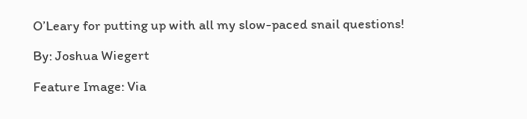O’Leary for putting up with all my slow-paced snail questions!

By: Joshua Wiegert

Feature Image: Via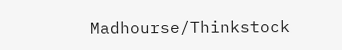Madhourse/Thinkstock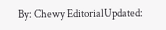By: Chewy EditorialUpdated: